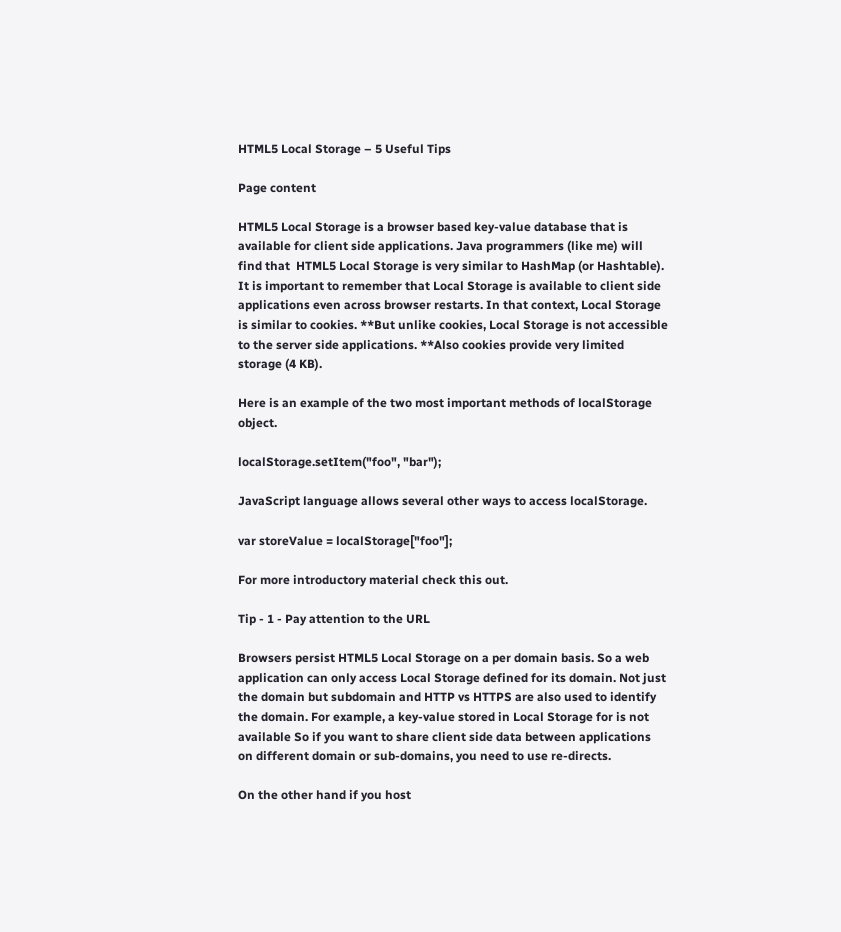HTML5 Local Storage – 5 Useful Tips

Page content

HTML5 Local Storage is a browser based key-value database that is available for client side applications. Java programmers (like me) will find that  HTML5 Local Storage is very similar to HashMap (or Hashtable). It is important to remember that Local Storage is available to client side applications even across browser restarts. In that context, Local Storage is similar to cookies. **But unlike cookies, Local Storage is not accessible to the server side applications. **Also cookies provide very limited storage (4 KB).

Here is an example of the two most important methods of localStorage object.

localStorage.setItem("foo", "bar");

JavaScript language allows several other ways to access localStorage.

var storeValue = localStorage["foo"];

For more introductory material check this out.

Tip - 1 - Pay attention to the URL

Browsers persist HTML5 Local Storage on a per domain basis. So a web application can only access Local Storage defined for its domain. Not just the domain but subdomain and HTTP vs HTTPS are also used to identify the domain. For example, a key-value stored in Local Storage for is not available So if you want to share client side data between applications on different domain or sub-domains, you need to use re-directs.

On the other hand if you host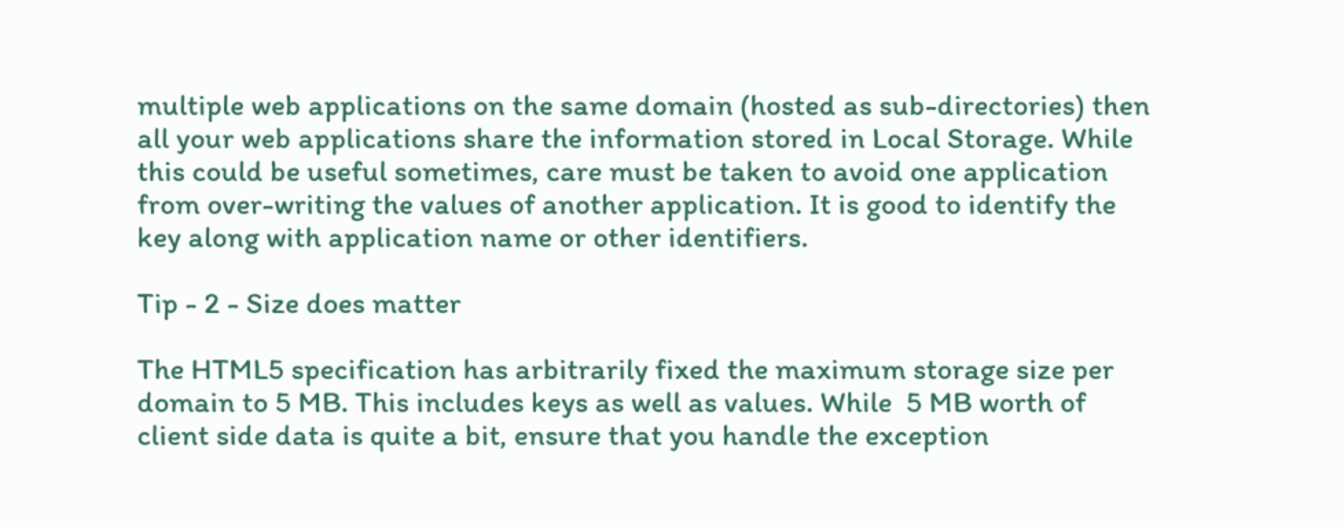multiple web applications on the same domain (hosted as sub-directories) then all your web applications share the information stored in Local Storage. While this could be useful sometimes, care must be taken to avoid one application from over-writing the values of another application. It is good to identify the key along with application name or other identifiers.

Tip - 2 - Size does matter

The HTML5 specification has arbitrarily fixed the maximum storage size per domain to 5 MB. This includes keys as well as values. While  5 MB worth of client side data is quite a bit, ensure that you handle the exception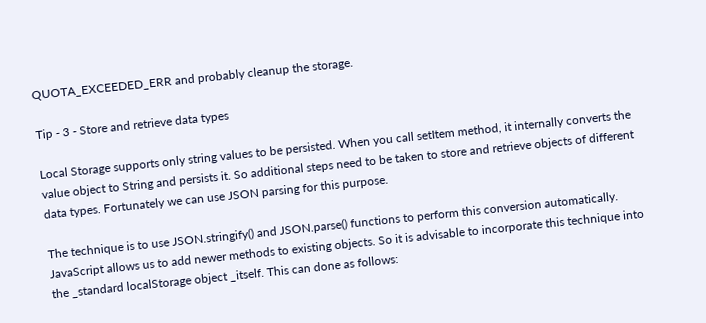QUOTA_EXCEEDED_ERR and probably cleanup the storage.

Tip - 3 - Store and retrieve data types

Local Storage supports only string values to be persisted. When you call setItem method, it internally converts the value object to String and persists it. So additional steps need to be taken to store and retrieve objects of different data types. Fortunately we can use JSON parsing for this purpose.

The technique is to use JSON.stringify() and JSON.parse() functions to perform this conversion automatically. JavaScript allows us to add newer methods to existing objects. So it is advisable to incorporate this technique into the _standard localStorage object _itself. This can done as follows: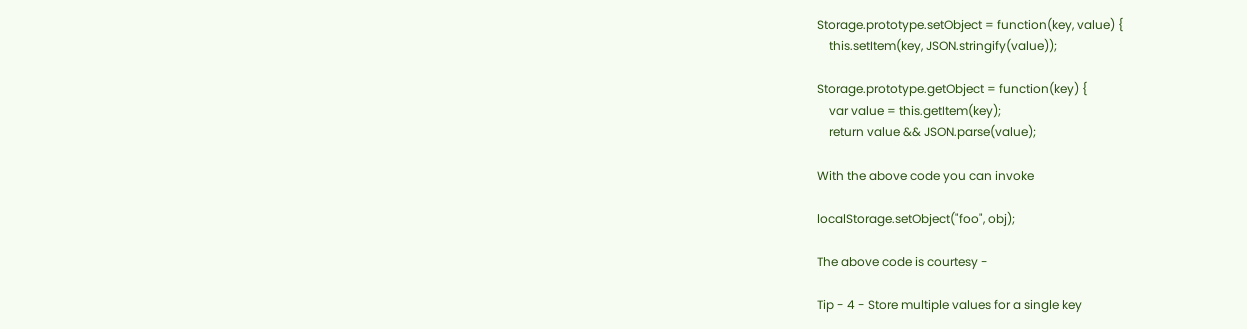Storage.prototype.setObject = function(key, value) {
    this.setItem(key, JSON.stringify(value));

Storage.prototype.getObject = function(key) {
    var value = this.getItem(key);
    return value && JSON.parse(value);

With the above code you can invoke

localStorage.setObject("foo", obj);

The above code is courtesy -

Tip - 4 - Store multiple values for a single key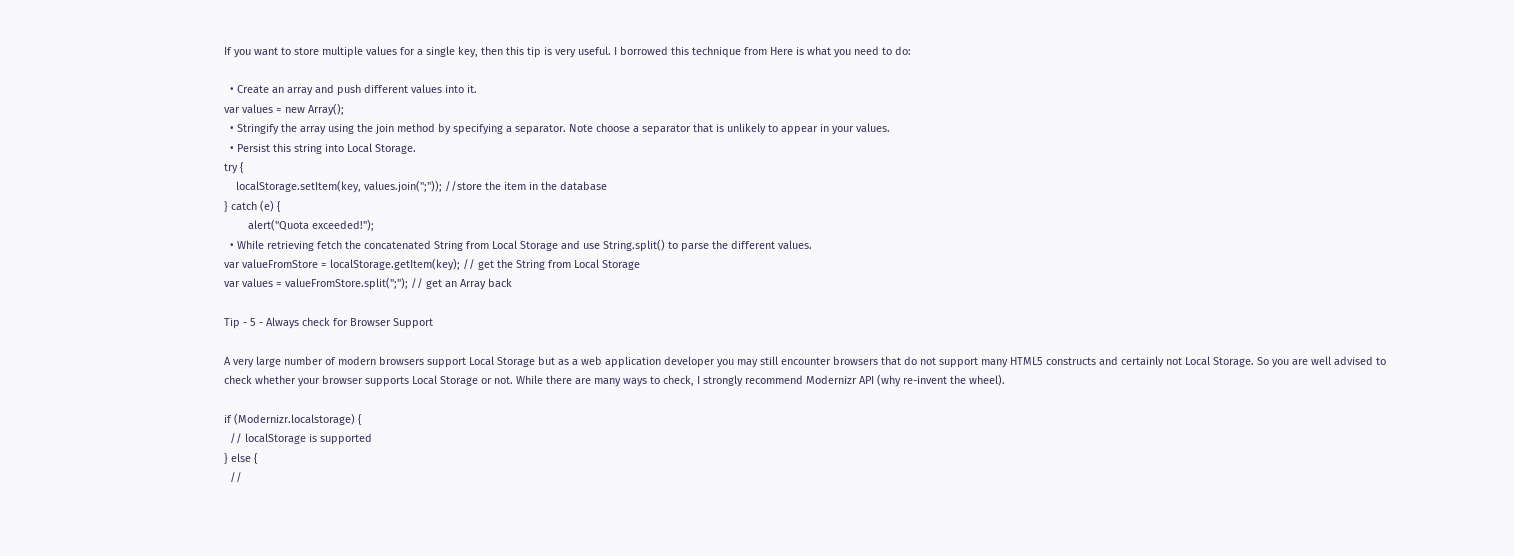If you want to store multiple values for a single key, then this tip is very useful. I borrowed this technique from Here is what you need to do:

  • Create an array and push different values into it.
var values = new Array();
  • Stringify the array using the join method by specifying a separator. Note choose a separator that is unlikely to appear in your values.
  • Persist this string into Local Storage.
try {
    localStorage.setItem(key, values.join(";")); //store the item in the database
} catch (e) {
        alert("Quota exceeded!");
  • While retrieving fetch the concatenated String from Local Storage and use String.split() to parse the different values.
var valueFromStore = localStorage.getItem(key); // get the String from Local Storage
var values = valueFromStore.split(";"); // get an Array back

Tip - 5 - Always check for Browser Support

A very large number of modern browsers support Local Storage but as a web application developer you may still encounter browsers that do not support many HTML5 constructs and certainly not Local Storage. So you are well advised to check whether your browser supports Local Storage or not. While there are many ways to check, I strongly recommend Modernizr API (why re-invent the wheel).

if (Modernizr.localstorage) {
  // localStorage is supported
} else {
  //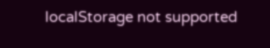localStorage not supported